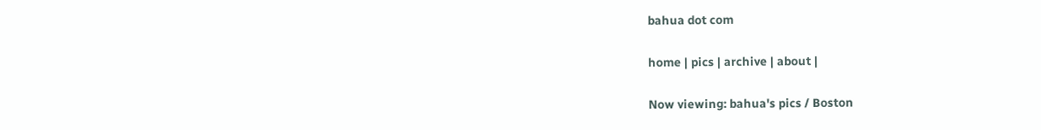bahua dot com

home | pics | archive | about |

Now viewing: bahua's pics / Boston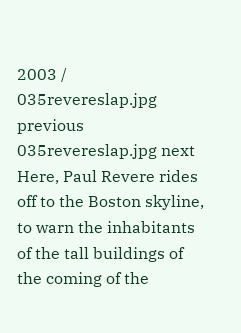2003 / 035revereslap.jpg
previous 035revereslap.jpg next
Here, Paul Revere rides off to the Boston skyline, to warn the inhabitants of the tall buildings of the coming of the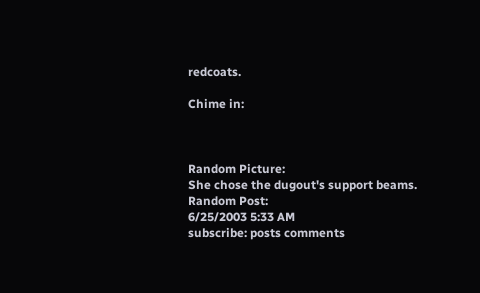redcoats.

Chime in:



Random Picture:
She chose the dugout's support beams.
Random Post:
6/25/2003 5:33 AM
subscribe: posts comments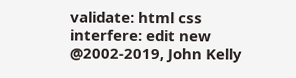validate: html css
interfere: edit new
@2002-2019, John Kelly